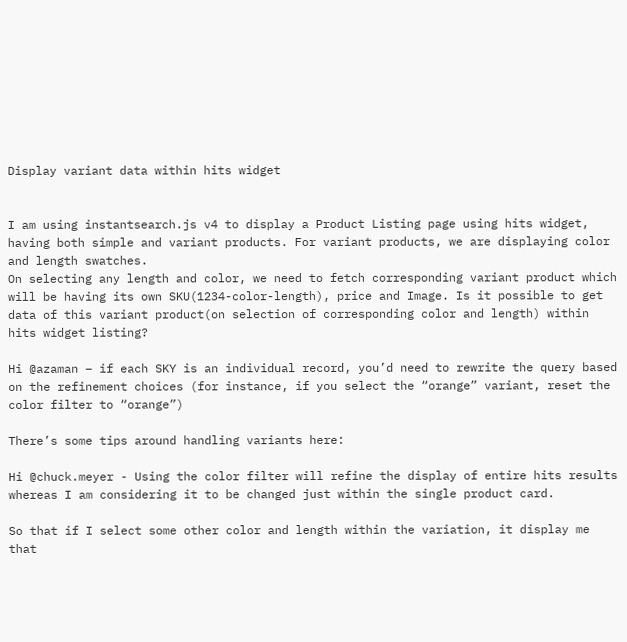Display variant data within hits widget


I am using instantsearch.js v4 to display a Product Listing page using hits widget, having both simple and variant products. For variant products, we are displaying color and length swatches.
On selecting any length and color, we need to fetch corresponding variant product which will be having its own SKU(1234-color-length), price and Image. Is it possible to get data of this variant product(on selection of corresponding color and length) within hits widget listing?

Hi @azaman – if each SKY is an individual record, you’d need to rewrite the query based on the refinement choices (for instance, if you select the “orange” variant, reset the color filter to “orange”)

There’s some tips around handling variants here:

Hi @chuck.meyer - Using the color filter will refine the display of entire hits results whereas I am considering it to be changed just within the single product card.

So that if I select some other color and length within the variation, it display me that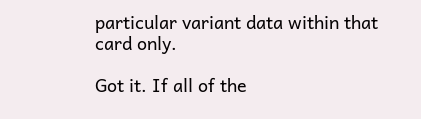particular variant data within that card only.

Got it. If all of the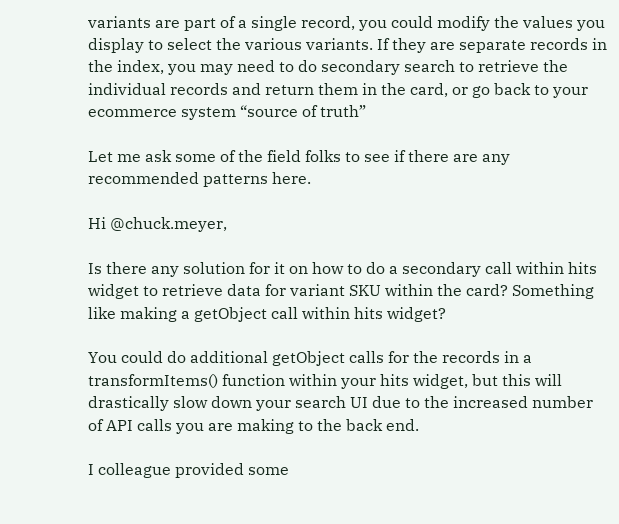variants are part of a single record, you could modify the values you display to select the various variants. If they are separate records in the index, you may need to do secondary search to retrieve the individual records and return them in the card, or go back to your ecommerce system “source of truth”

Let me ask some of the field folks to see if there are any recommended patterns here.

Hi @chuck.meyer,

Is there any solution for it on how to do a secondary call within hits widget to retrieve data for variant SKU within the card? Something like making a getObject call within hits widget?

You could do additional getObject calls for the records in a transformItems() function within your hits widget, but this will drastically slow down your search UI due to the increased number of API calls you are making to the back end.

I colleague provided some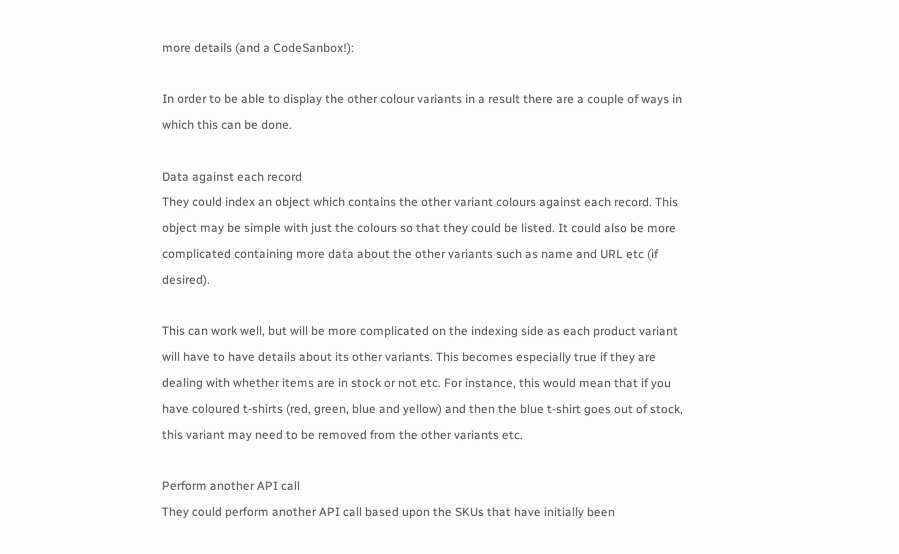more details (and a CodeSanbox!):

In order to be able to display the other colour variants in a result there are a couple of ways in which this can be done.

Data against each record
They could index an object which contains the other variant colours against each record. This object may be simple with just the colours so that they could be listed. It could also be more complicated containing more data about the other variants such as name and URL etc (if desired).

This can work well, but will be more complicated on the indexing side as each product variant will have to have details about its other variants. This becomes especially true if they are dealing with whether items are in stock or not etc. For instance, this would mean that if you have coloured t-shirts (red, green, blue and yellow) and then the blue t-shirt goes out of stock, this variant may need to be removed from the other variants etc.

Perform another API call
They could perform another API call based upon the SKUs that have initially been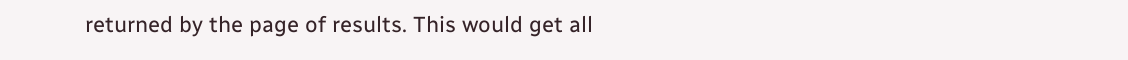returned by the page of results. This would get all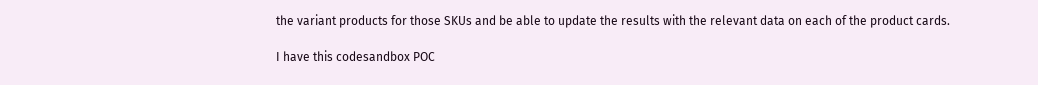the variant products for those SKUs and be able to update the results with the relevant data on each of the product cards.

I have this codesandbox POC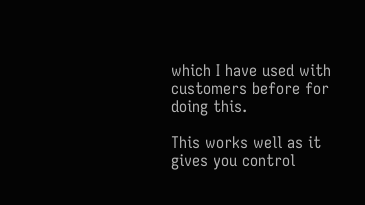which I have used with customers before for doing this.

This works well as it gives you control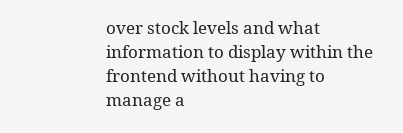over stock levels and what information to display within the frontend without having to manage a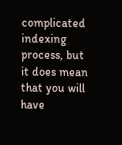complicated indexing process, but it does mean that you will have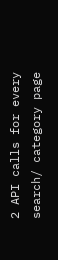2 API calls for every search/ category page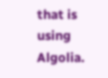that is using Algolia.